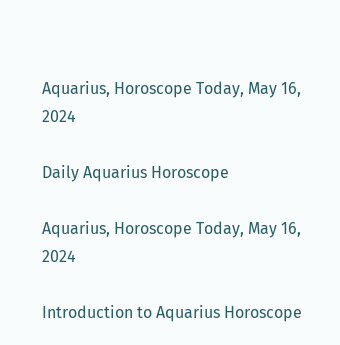Aquarius, Horoscope Today, May 16, 2024

Daily Aquarius Horoscope

Aquarius, Horoscope Today, May 16, 2024

Introduction to Aquarius Horoscope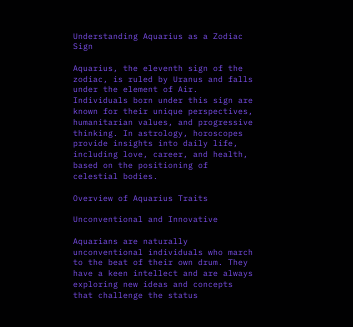Understanding Aquarius as a Zodiac Sign

Aquarius, the eleventh sign of the zodiac, is ruled by Uranus and falls under the element of Air. Individuals born under this sign are known for their unique perspectives, humanitarian values, and progressive thinking. In astrology, horoscopes provide insights into daily life, including love, career, and health, based on the positioning of celestial bodies.

Overview of Aquarius Traits

Unconventional and Innovative

Aquarians are naturally unconventional individuals who march to the beat of their own drum. They have a keen intellect and are always exploring new ideas and concepts that challenge the status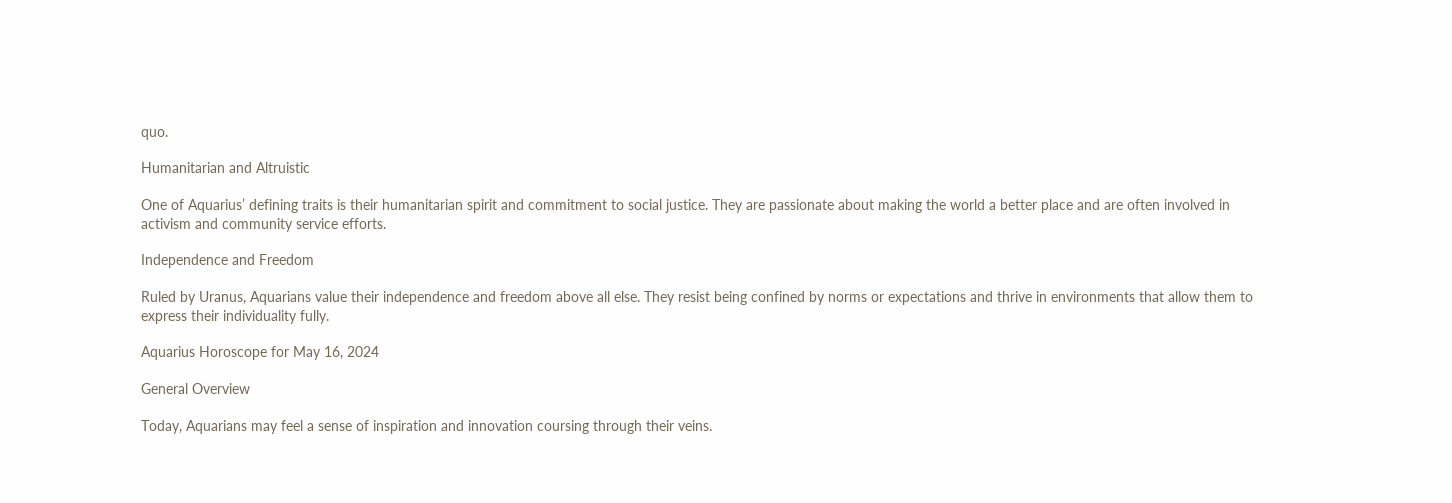quo.

Humanitarian and Altruistic

One of Aquarius’ defining traits is their humanitarian spirit and commitment to social justice. They are passionate about making the world a better place and are often involved in activism and community service efforts.

Independence and Freedom

Ruled by Uranus, Aquarians value their independence and freedom above all else. They resist being confined by norms or expectations and thrive in environments that allow them to express their individuality fully.

Aquarius Horoscope for May 16, 2024

General Overview

Today, Aquarians may feel a sense of inspiration and innovation coursing through their veins.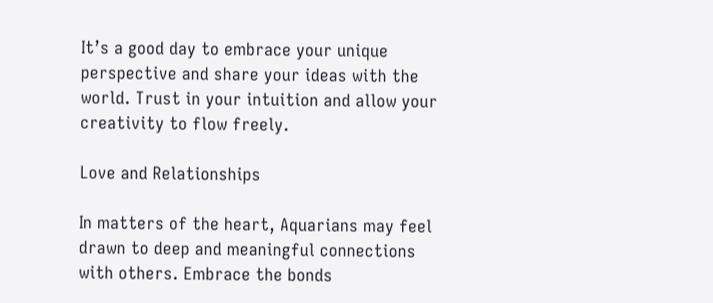It’s a good day to embrace your unique perspective and share your ideas with the world. Trust in your intuition and allow your creativity to flow freely.

Love and Relationships

In matters of the heart, Aquarians may feel drawn to deep and meaningful connections with others. Embrace the bonds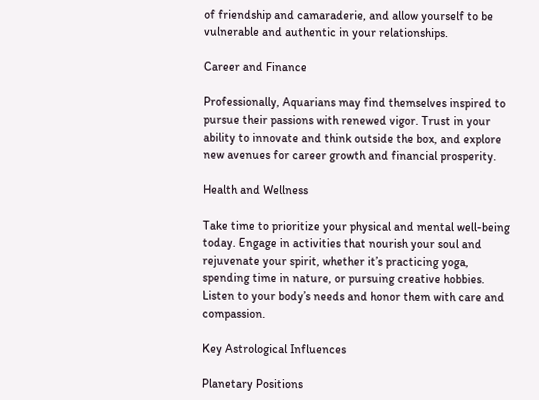of friendship and camaraderie, and allow yourself to be vulnerable and authentic in your relationships.

Career and Finance

Professionally, Aquarians may find themselves inspired to pursue their passions with renewed vigor. Trust in your ability to innovate and think outside the box, and explore new avenues for career growth and financial prosperity.

Health and Wellness

Take time to prioritize your physical and mental well-being today. Engage in activities that nourish your soul and rejuvenate your spirit, whether it’s practicing yoga, spending time in nature, or pursuing creative hobbies. Listen to your body’s needs and honor them with care and compassion.

Key Astrological Influences

Planetary Positions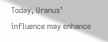Today, Uranus’ influence may enhance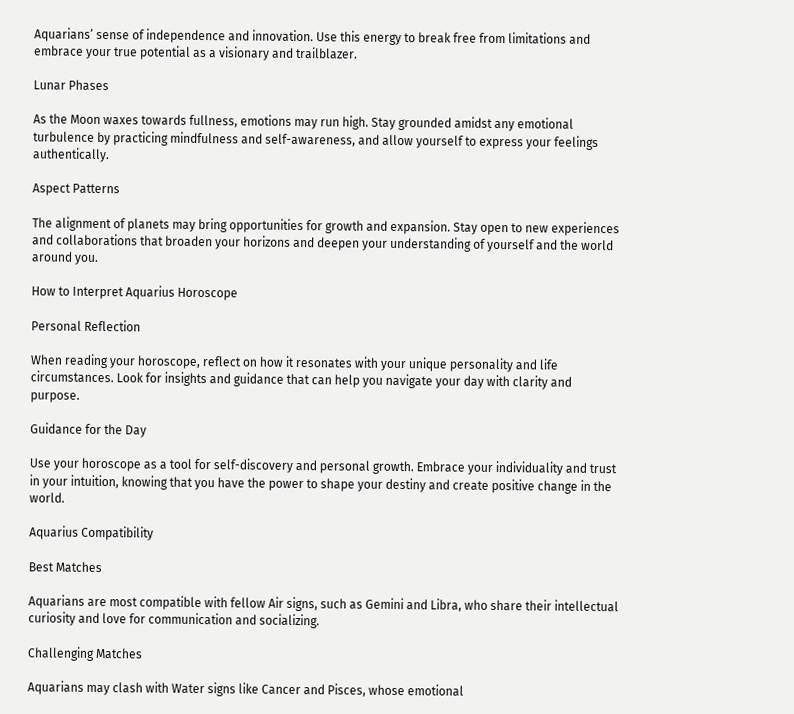Aquarians’ sense of independence and innovation. Use this energy to break free from limitations and embrace your true potential as a visionary and trailblazer.

Lunar Phases

As the Moon waxes towards fullness, emotions may run high. Stay grounded amidst any emotional turbulence by practicing mindfulness and self-awareness, and allow yourself to express your feelings authentically.

Aspect Patterns

The alignment of planets may bring opportunities for growth and expansion. Stay open to new experiences and collaborations that broaden your horizons and deepen your understanding of yourself and the world around you.

How to Interpret Aquarius Horoscope

Personal Reflection

When reading your horoscope, reflect on how it resonates with your unique personality and life circumstances. Look for insights and guidance that can help you navigate your day with clarity and purpose.

Guidance for the Day

Use your horoscope as a tool for self-discovery and personal growth. Embrace your individuality and trust in your intuition, knowing that you have the power to shape your destiny and create positive change in the world.

Aquarius Compatibility

Best Matches

Aquarians are most compatible with fellow Air signs, such as Gemini and Libra, who share their intellectual curiosity and love for communication and socializing.

Challenging Matches

Aquarians may clash with Water signs like Cancer and Pisces, whose emotional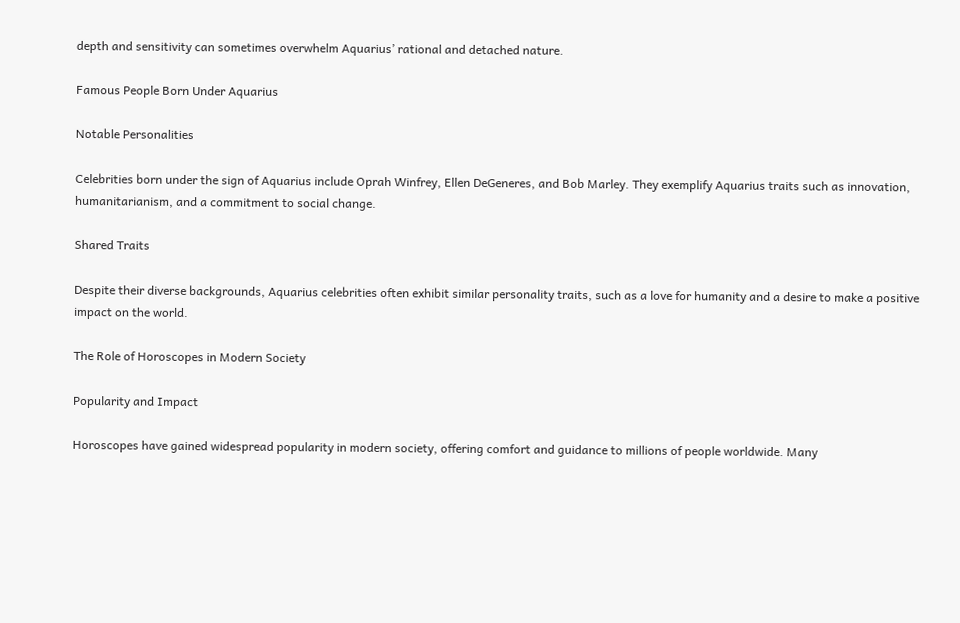depth and sensitivity can sometimes overwhelm Aquarius’ rational and detached nature.

Famous People Born Under Aquarius

Notable Personalities

Celebrities born under the sign of Aquarius include Oprah Winfrey, Ellen DeGeneres, and Bob Marley. They exemplify Aquarius traits such as innovation, humanitarianism, and a commitment to social change.

Shared Traits

Despite their diverse backgrounds, Aquarius celebrities often exhibit similar personality traits, such as a love for humanity and a desire to make a positive impact on the world.

The Role of Horoscopes in Modern Society

Popularity and Impact

Horoscopes have gained widespread popularity in modern society, offering comfort and guidance to millions of people worldwide. Many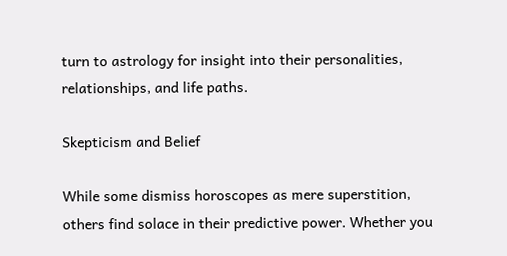turn to astrology for insight into their personalities, relationships, and life paths.

Skepticism and Belief

While some dismiss horoscopes as mere superstition, others find solace in their predictive power. Whether you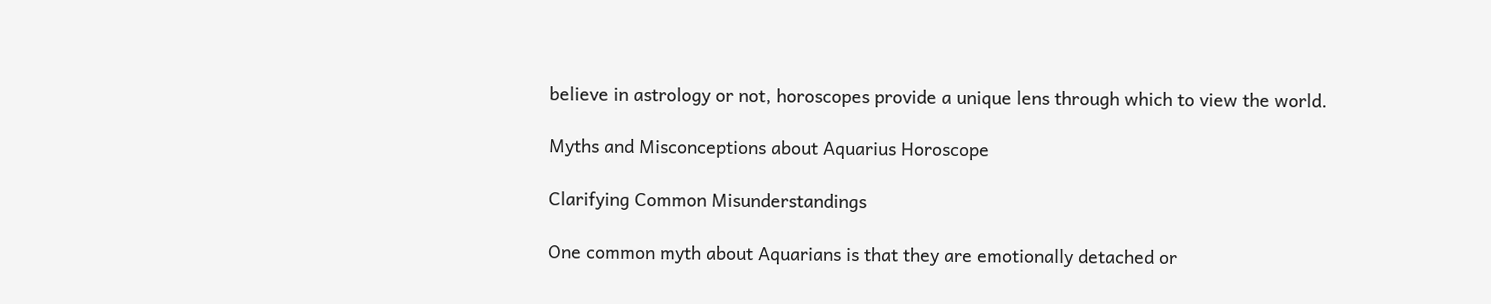believe in astrology or not, horoscopes provide a unique lens through which to view the world.

Myths and Misconceptions about Aquarius Horoscope

Clarifying Common Misunderstandings

One common myth about Aquarians is that they are emotionally detached or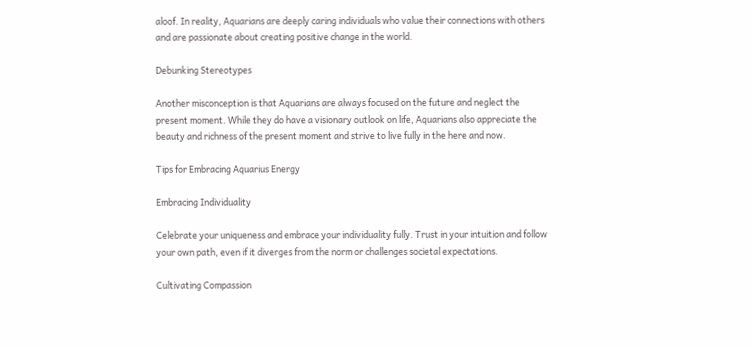aloof. In reality, Aquarians are deeply caring individuals who value their connections with others and are passionate about creating positive change in the world.

Debunking Stereotypes

Another misconception is that Aquarians are always focused on the future and neglect the present moment. While they do have a visionary outlook on life, Aquarians also appreciate the beauty and richness of the present moment and strive to live fully in the here and now.

Tips for Embracing Aquarius Energy

Embracing Individuality

Celebrate your uniqueness and embrace your individuality fully. Trust in your intuition and follow your own path, even if it diverges from the norm or challenges societal expectations.

Cultivating Compassion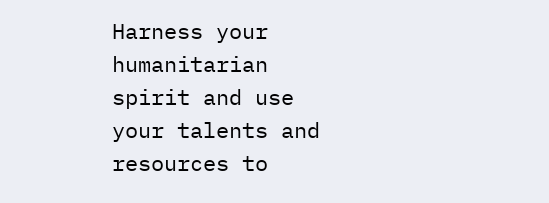Harness your humanitarian spirit and use your talents and resources to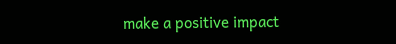make a positive impact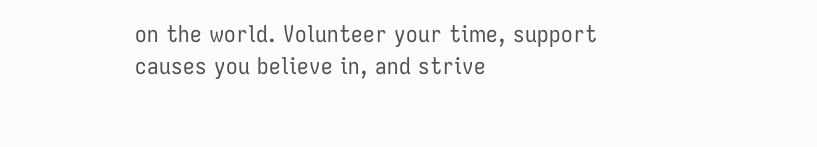on the world. Volunteer your time, support causes you believe in, and strive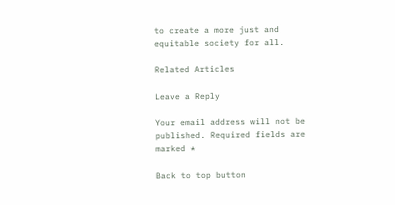to create a more just and equitable society for all.

Related Articles

Leave a Reply

Your email address will not be published. Required fields are marked *

Back to top button